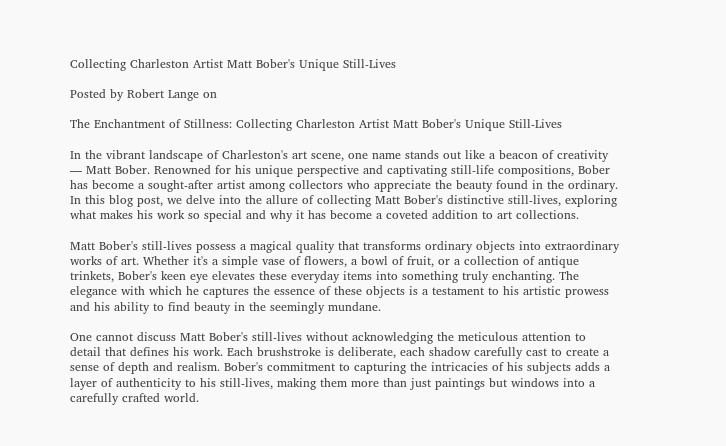Collecting Charleston Artist Matt Bober's Unique Still-Lives

Posted by Robert Lange on

The Enchantment of Stillness: Collecting Charleston Artist Matt Bober's Unique Still-Lives

In the vibrant landscape of Charleston's art scene, one name stands out like a beacon of creativity — Matt Bober. Renowned for his unique perspective and captivating still-life compositions, Bober has become a sought-after artist among collectors who appreciate the beauty found in the ordinary. In this blog post, we delve into the allure of collecting Matt Bober's distinctive still-lives, exploring what makes his work so special and why it has become a coveted addition to art collections.

Matt Bober's still-lives possess a magical quality that transforms ordinary objects into extraordinary works of art. Whether it's a simple vase of flowers, a bowl of fruit, or a collection of antique trinkets, Bober's keen eye elevates these everyday items into something truly enchanting. The elegance with which he captures the essence of these objects is a testament to his artistic prowess and his ability to find beauty in the seemingly mundane.

One cannot discuss Matt Bober's still-lives without acknowledging the meticulous attention to detail that defines his work. Each brushstroke is deliberate, each shadow carefully cast to create a sense of depth and realism. Bober's commitment to capturing the intricacies of his subjects adds a layer of authenticity to his still-lives, making them more than just paintings but windows into a carefully crafted world.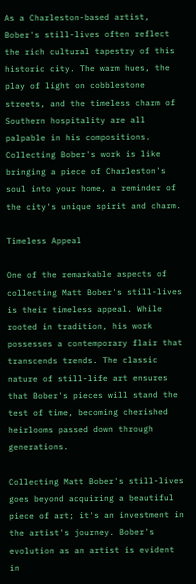As a Charleston-based artist, Bober's still-lives often reflect the rich cultural tapestry of this historic city. The warm hues, the play of light on cobblestone streets, and the timeless charm of Southern hospitality are all palpable in his compositions. Collecting Bober's work is like bringing a piece of Charleston's soul into your home, a reminder of the city's unique spirit and charm.

Timeless Appeal

One of the remarkable aspects of collecting Matt Bober's still-lives is their timeless appeal. While rooted in tradition, his work possesses a contemporary flair that transcends trends. The classic nature of still-life art ensures that Bober's pieces will stand the test of time, becoming cherished heirlooms passed down through generations.

Collecting Matt Bober's still-lives goes beyond acquiring a beautiful piece of art; it's an investment in the artist's journey. Bober's evolution as an artist is evident in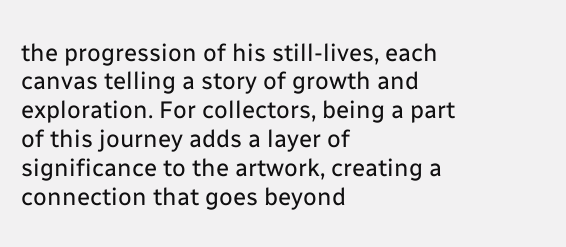the progression of his still-lives, each canvas telling a story of growth and exploration. For collectors, being a part of this journey adds a layer of significance to the artwork, creating a connection that goes beyond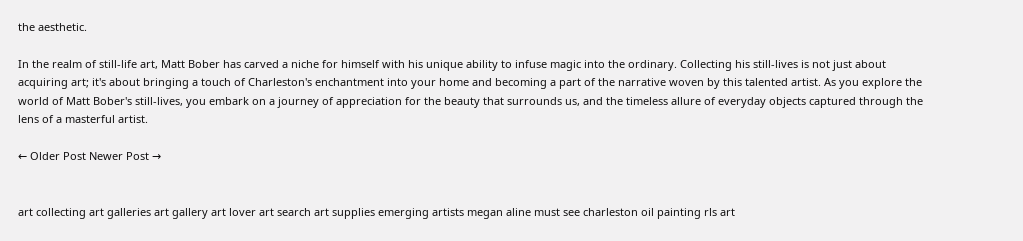the aesthetic.

In the realm of still-life art, Matt Bober has carved a niche for himself with his unique ability to infuse magic into the ordinary. Collecting his still-lives is not just about acquiring art; it's about bringing a touch of Charleston's enchantment into your home and becoming a part of the narrative woven by this talented artist. As you explore the world of Matt Bober's still-lives, you embark on a journey of appreciation for the beauty that surrounds us, and the timeless allure of everyday objects captured through the lens of a masterful artist.

← Older Post Newer Post →


art collecting art galleries art gallery art lover art search art supplies emerging artists megan aline must see charleston oil painting rls art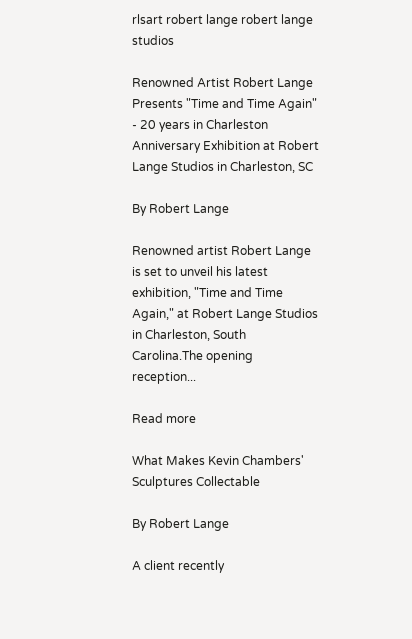rlsart robert lange robert lange studios

Renowned Artist Robert Lange Presents "Time and Time Again" - 20 years in Charleston Anniversary Exhibition at Robert Lange Studios in Charleston, SC

By Robert Lange

Renowned artist Robert Lange is set to unveil his latest exhibition, "Time and Time Again," at Robert Lange Studios in Charleston, South Carolina.The opening reception...

Read more

What Makes Kevin Chambers' Sculptures Collectable

By Robert Lange

A client recently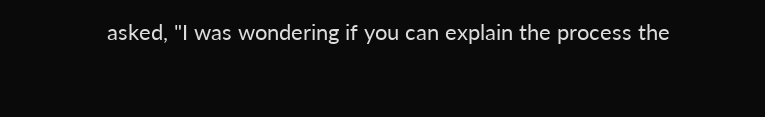asked, "I was wondering if you can explain the process the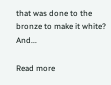that was done to the bronze to make it white? And...

Read more